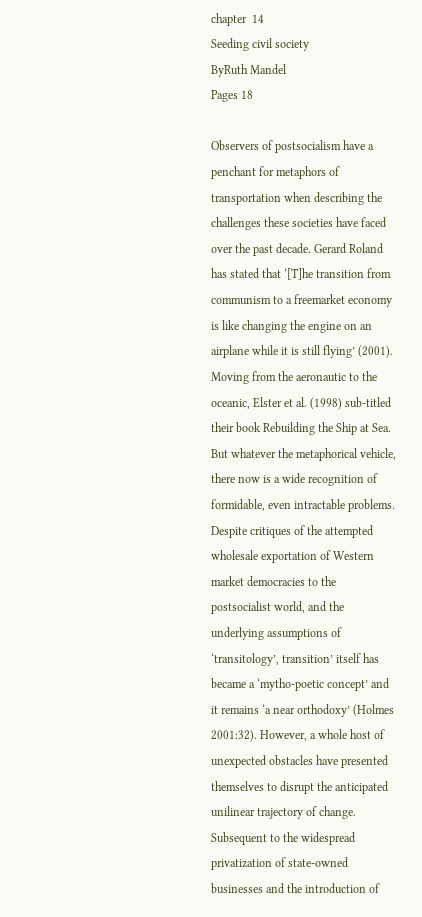chapter  14
Seeding civil society
ByRuth Mandel
Pages 18

Observers of postsocialism have a penchant for metaphors of transportation when describing the challenges these societies have faced over the past decade. Gerard Roland has stated that ‘[T]he transition from communism to a freemarket economy is like changing the engine on an airplane while it is still flying’ (2001). Moving from the aeronautic to the oceanic, Elster et al. (1998) sub-titled their book Rebuilding the Ship at Sea. But whatever the metaphorical vehicle, there now is a wide recognition of formidable, even intractable problems. Despite critiques of the attempted wholesale exportation of Western market democracies to the postsocialist world, and the underlying assumptions of ‘transitology’, transition’ itself has became a ‘mytho-poetic concept’ and it remains ‘a near orthodoxy’ (Holmes 2001:32). However, a whole host of unexpected obstacles have presented themselves to disrupt the anticipated unilinear trajectory of change. Subsequent to the widespread privatization of state-owned businesses and the introduction of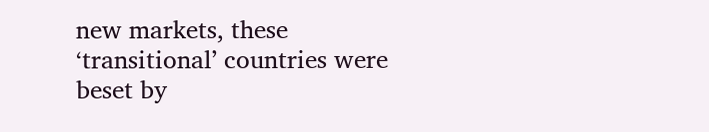new markets, these ‘transitional’ countries were beset by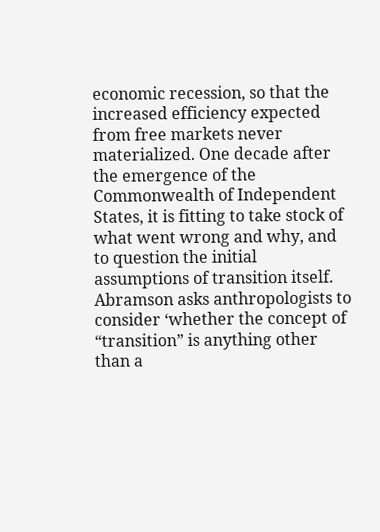economic recession, so that the increased efficiency expected from free markets never materialized. One decade after the emergence of the Commonwealth of Independent States, it is fitting to take stock of what went wrong and why, and to question the initial assumptions of transition itself. Abramson asks anthropologists to consider ‘whether the concept of “transition” is anything other than a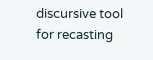discursive tool for recasting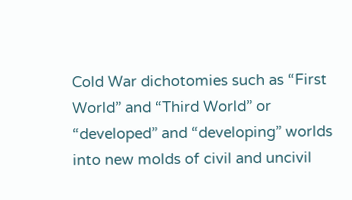Cold War dichotomies such as “First World” and “Third World” or “developed” and “developing” worlds into new molds of civil and uncivil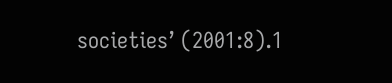societies’ (2001:8).1